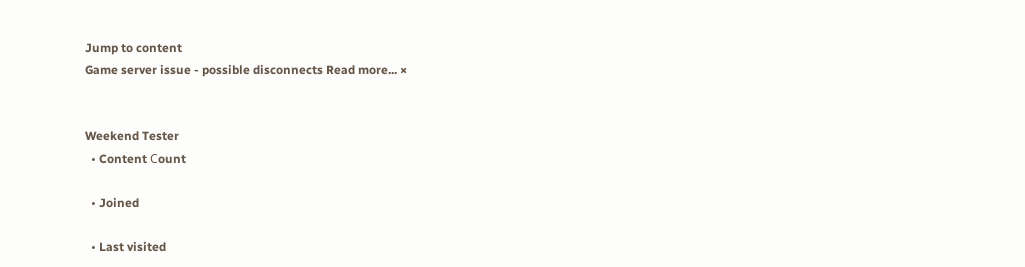Jump to content
Game server issue - possible disconnects Read more... ×


Weekend Tester
  • Content Сount

  • Joined

  • Last visited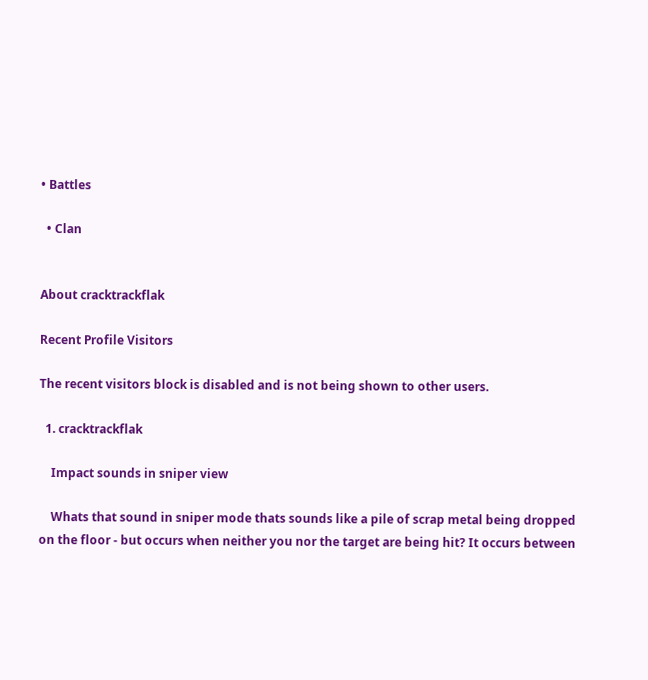• Battles

  • Clan


About cracktrackflak

Recent Profile Visitors

The recent visitors block is disabled and is not being shown to other users.

  1. cracktrackflak

    Impact sounds in sniper view

    Whats that sound in sniper mode thats sounds like a pile of scrap metal being dropped on the floor - but occurs when neither you nor the target are being hit? It occurs between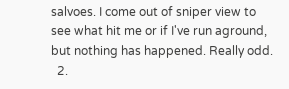salvoes. I come out of sniper view to see what hit me or if I've run aground, but nothing has happened. Really odd.
  2.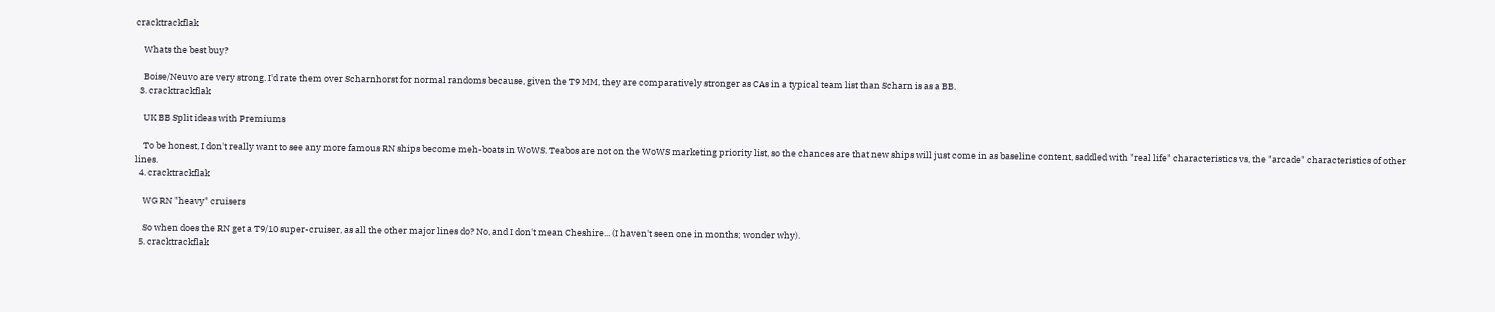cracktrackflak

    Whats the best buy?

    Boise/Neuvo are very strong. I'd rate them over Scharnhorst for normal randoms because, given the T9 MM, they are comparatively stronger as CAs in a typical team list than Scharn is as a BB.
  3. cracktrackflak

    UK BB Split ideas with Premiums

    To be honest, I don't really want to see any more famous RN ships become meh-boats in WoWS. Teabos are not on the WoWS marketing priority list, so the chances are that new ships will just come in as baseline content, saddled with "real life" characteristics vs, the "arcade" characteristics of other lines.
  4. cracktrackflak

    WG RN "heavy" cruisers

    So when does the RN get a T9/10 super-cruiser, as all the other major lines do? No, and I don't mean Cheshire... (I haven't seen one in months; wonder why).
  5. cracktrackflak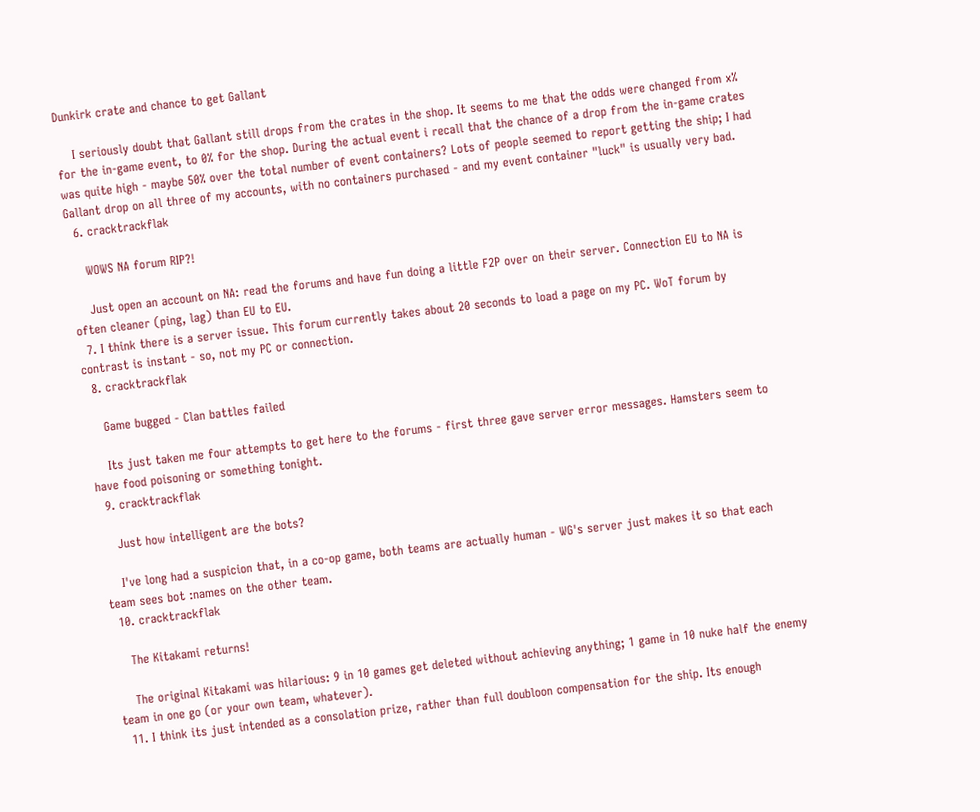Dunkirk crate and chance to get Gallant

    I seriously doubt that Gallant still drops from the crates in the shop. It seems to me that the odds were changed from x% for the in-game event, to 0% for the shop. During the actual event i recall that the chance of a drop from the in-game crates was quite high - maybe 50% over the total number of event containers? Lots of people seemed to report getting the ship; I had Gallant drop on all three of my accounts, with no containers purchased - and my event container "luck" is usually very bad.
  6. cracktrackflak

    WOWS NA forum RIP?!

    Just open an account on NA: read the forums and have fun doing a little F2P over on their server. Connection EU to NA is often cleaner (ping, lag) than EU to EU.
  7. I think there is a server issue. This forum currently takes about 20 seconds to load a page on my PC. WoT forum by contrast is instant - so, not my PC or connection.
  8. cracktrackflak

    Game bugged - Clan battles failed

    Its just taken me four attempts to get here to the forums - first three gave server error messages. Hamsters seem to have food poisoning or something tonight.
  9. cracktrackflak

    Just how intelligent are the bots?

    I've long had a suspicion that, in a co-op game, both teams are actually human - WG's server just makes it so that each team sees bot :names on the other team.
  10. cracktrackflak

    The Kitakami returns!

    The original Kitakami was hilarious: 9 in 10 games get deleted without achieving anything; 1 game in 10 nuke half the enemy team in one go (or your own team, whatever).
  11. I think its just intended as a consolation prize, rather than full doubloon compensation for the ship. Its enough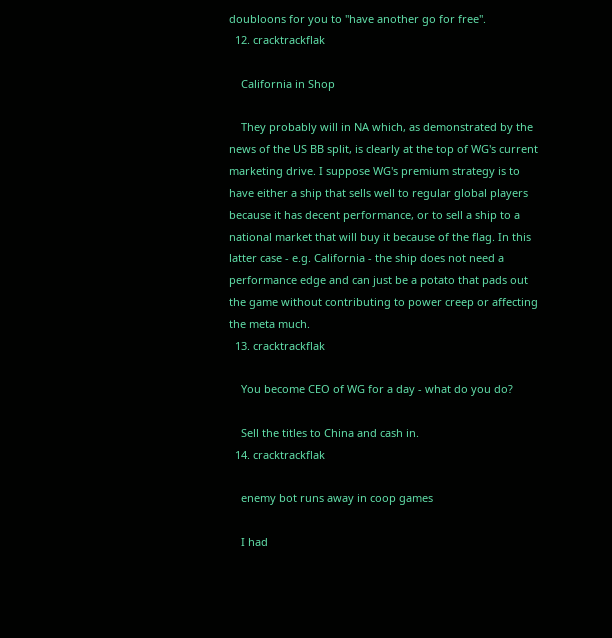doubloons for you to "have another go for free".
  12. cracktrackflak

    California in Shop

    They probably will in NA which, as demonstrated by the news of the US BB split, is clearly at the top of WG's current marketing drive. I suppose WG's premium strategy is to have either a ship that sells well to regular global players because it has decent performance, or to sell a ship to a national market that will buy it because of the flag. In this latter case - e.g. California - the ship does not need a performance edge and can just be a potato that pads out the game without contributing to power creep or affecting the meta much.
  13. cracktrackflak

    You become CEO of WG for a day - what do you do?

    Sell the titles to China and cash in.
  14. cracktrackflak

    enemy bot runs away in coop games

    I had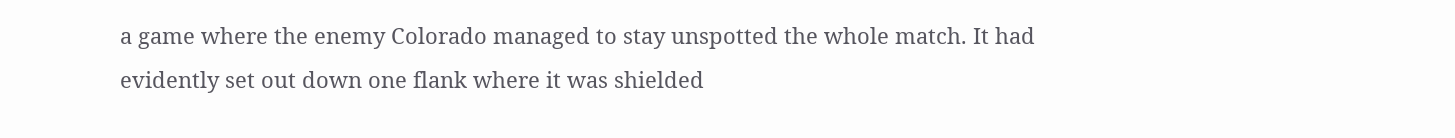a game where the enemy Colorado managed to stay unspotted the whole match. It had evidently set out down one flank where it was shielded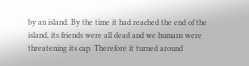by an island. By the time it had reached the end of the island, its friends were all dead and we humans were threatening its cap. Therefore it turned around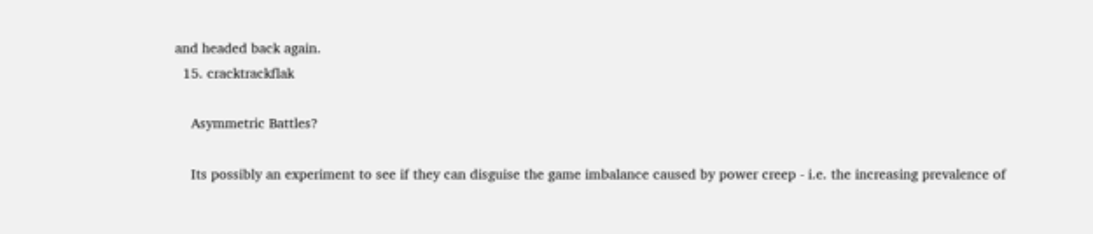and headed back again.
  15. cracktrackflak

    Asymmetric Battles?

    Its possibly an experiment to see if they can disguise the game imbalance caused by power creep - i.e. the increasing prevalence of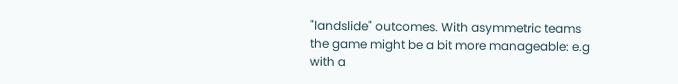"landslide" outcomes. With asymmetric teams the game might be a bit more manageable: e.g with a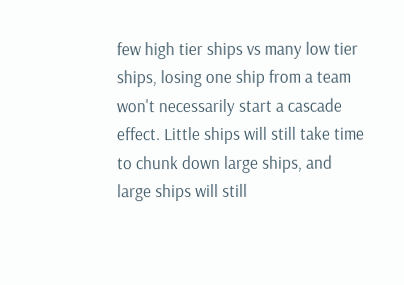few high tier ships vs many low tier ships, losing one ship from a team won't necessarily start a cascade effect. Little ships will still take time to chunk down large ships, and large ships will still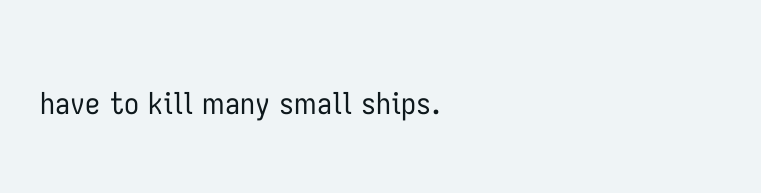have to kill many small ships.